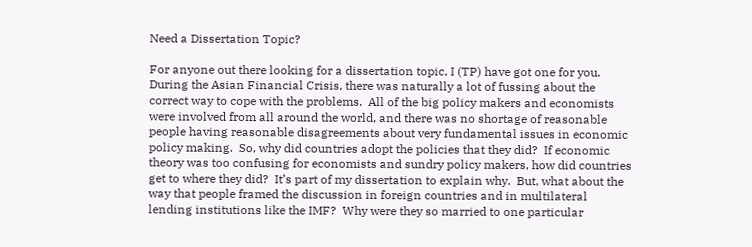Need a Dissertation Topic?

For anyone out there looking for a dissertation topic, I (TP) have got one for you.  During the Asian Financial Crisis, there was naturally a lot of fussing about the correct way to cope with the problems.  All of the big policy makers and economists were involved from all around the world, and there was no shortage of reasonable people having reasonable disagreements about very fundamental issues in economic policy making.  So, why did countries adopt the policies that they did?  If economic theory was too confusing for economists and sundry policy makers, how did countries get to where they did?  It’s part of my dissertation to explain why.  But, what about the way that people framed the discussion in foreign countries and in multilateral lending institutions like the IMF?  Why were they so married to one particular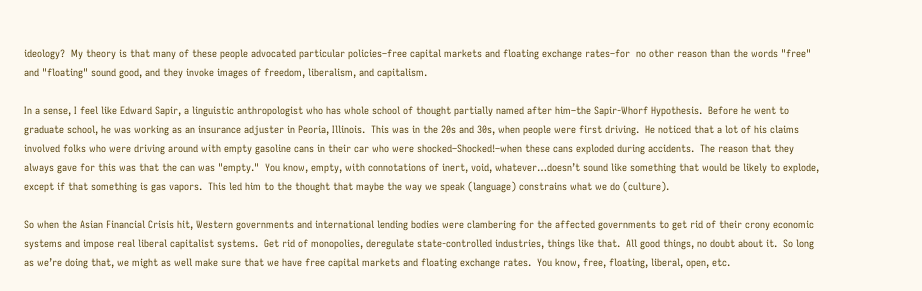ideology?  My theory is that many of these people advocated particular policies–free capital markets and floating exchange rates–for  no other reason than the words "free" and "floating" sound good, and they invoke images of freedom, liberalism, and capitalism.

In a sense, I feel like Edward Sapir, a linguistic anthropologist who has whole school of thought partially named after him–the Sapir-Whorf Hypothesis.  Before he went to graduate school, he was working as an insurance adjuster in Peoria, Illinois.  This was in the 20s and 30s, when people were first driving.  He noticed that a lot of his claims involved folks who were driving around with empty gasoline cans in their car who were shocked–Shocked!–when these cans exploded during accidents.  The reason that they always gave for this was that the can was "empty."  You know, empty, with connotations of inert, void, whatever…doesn’t sound like something that would be likely to explode, except if that something is gas vapors.  This led him to the thought that maybe the way we speak (language) constrains what we do (culture).

So when the Asian Financial Crisis hit, Western governments and international lending bodies were clambering for the affected governments to get rid of their crony economic systems and impose real liberal capitalist systems.  Get rid of monopolies, deregulate state-controlled industries, things like that.  All good things, no doubt about it.  So long as we’re doing that, we might as well make sure that we have free capital markets and floating exchange rates.  You know, free, floating, liberal, open, etc.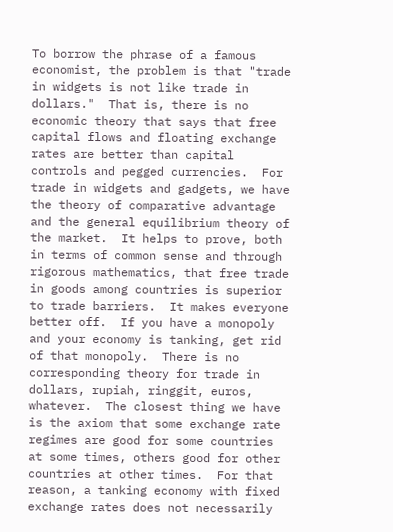To borrow the phrase of a famous economist, the problem is that "trade in widgets is not like trade in dollars."  That is, there is no economic theory that says that free capital flows and floating exchange rates are better than capital controls and pegged currencies.  For trade in widgets and gadgets, we have the theory of comparative advantage and the general equilibrium theory of the market.  It helps to prove, both in terms of common sense and through rigorous mathematics, that free trade in goods among countries is superior to trade barriers.  It makes everyone better off.  If you have a monopoly and your economy is tanking, get rid of that monopoly.  There is no corresponding theory for trade in dollars, rupiah, ringgit, euros, whatever.  The closest thing we have is the axiom that some exchange rate regimes are good for some countries at some times, others good for other countries at other times.  For that reason, a tanking economy with fixed exchange rates does not necessarily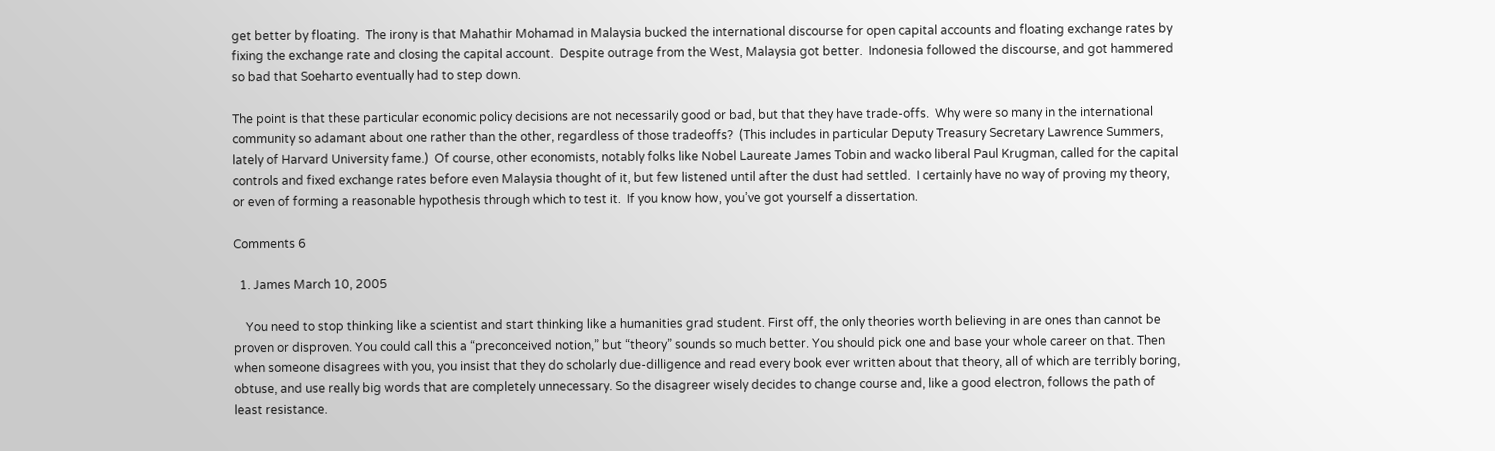get better by floating.  The irony is that Mahathir Mohamad in Malaysia bucked the international discourse for open capital accounts and floating exchange rates by fixing the exchange rate and closing the capital account.  Despite outrage from the West, Malaysia got better.  Indonesia followed the discourse, and got hammered so bad that Soeharto eventually had to step down.

The point is that these particular economic policy decisions are not necessarily good or bad, but that they have trade-offs.  Why were so many in the international community so adamant about one rather than the other, regardless of those tradeoffs?  (This includes in particular Deputy Treasury Secretary Lawrence Summers, lately of Harvard University fame.)  Of course, other economists, notably folks like Nobel Laureate James Tobin and wacko liberal Paul Krugman, called for the capital controls and fixed exchange rates before even Malaysia thought of it, but few listened until after the dust had settled.  I certainly have no way of proving my theory, or even of forming a reasonable hypothesis through which to test it.  If you know how, you’ve got yourself a dissertation.

Comments 6

  1. James March 10, 2005

    You need to stop thinking like a scientist and start thinking like a humanities grad student. First off, the only theories worth believing in are ones than cannot be proven or disproven. You could call this a “preconceived notion,” but “theory” sounds so much better. You should pick one and base your whole career on that. Then when someone disagrees with you, you insist that they do scholarly due-dilligence and read every book ever written about that theory, all of which are terribly boring, obtuse, and use really big words that are completely unnecessary. So the disagreer wisely decides to change course and, like a good electron, follows the path of least resistance.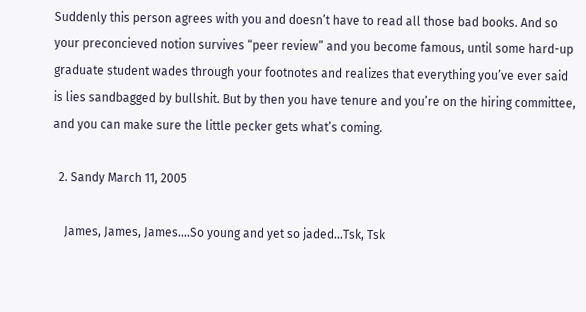Suddenly this person agrees with you and doesn’t have to read all those bad books. And so your preconcieved notion survives “peer review” and you become famous, until some hard-up graduate student wades through your footnotes and realizes that everything you’ve ever said is lies sandbagged by bullshit. But by then you have tenure and you’re on the hiring committee, and you can make sure the little pecker gets what’s coming.

  2. Sandy March 11, 2005

    James, James, James….So young and yet so jaded…Tsk, Tsk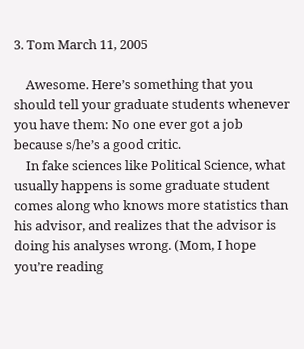3. Tom March 11, 2005

    Awesome. Here’s something that you should tell your graduate students whenever you have them: No one ever got a job because s/he’s a good critic.
    In fake sciences like Political Science, what usually happens is some graduate student comes along who knows more statistics than his advisor, and realizes that the advisor is doing his analyses wrong. (Mom, I hope you’re reading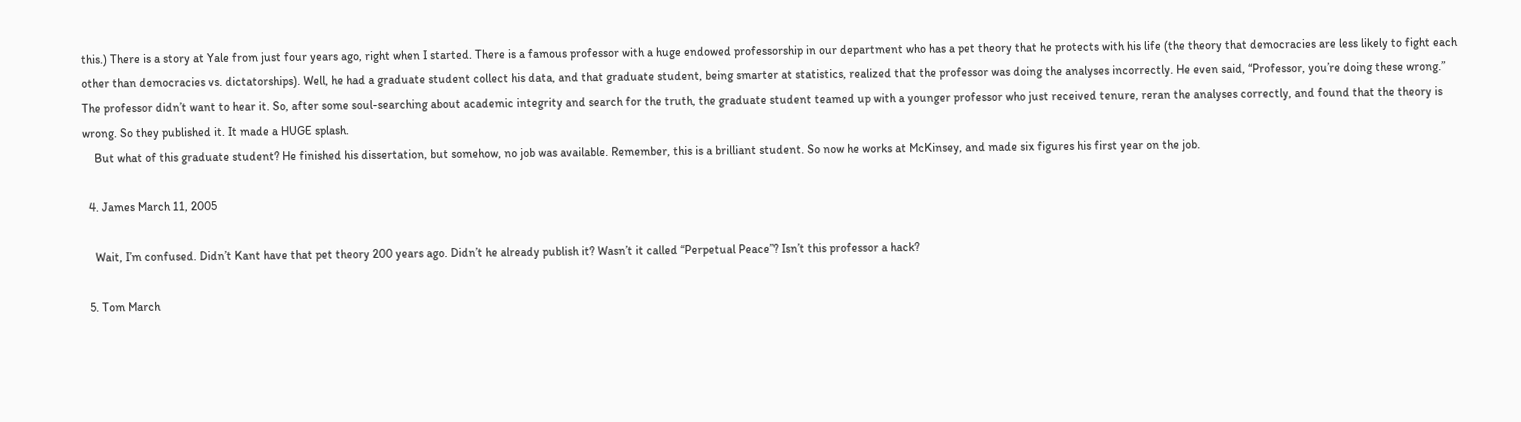this.) There is a story at Yale from just four years ago, right when I started. There is a famous professor with a huge endowed professorship in our department who has a pet theory that he protects with his life (the theory that democracies are less likely to fight each other than democracies vs. dictatorships). Well, he had a graduate student collect his data, and that graduate student, being smarter at statistics, realized that the professor was doing the analyses incorrectly. He even said, “Professor, you’re doing these wrong.” The professor didn’t want to hear it. So, after some soul-searching about academic integrity and search for the truth, the graduate student teamed up with a younger professor who just received tenure, reran the analyses correctly, and found that the theory is wrong. So they published it. It made a HUGE splash.
    But what of this graduate student? He finished his dissertation, but somehow, no job was available. Remember, this is a brilliant student. So now he works at McKinsey, and made six figures his first year on the job.

  4. James March 11, 2005

    Wait, I’m confused. Didn’t Kant have that pet theory 200 years ago. Didn’t he already publish it? Wasn’t it called “Perpetual Peace”? Isn’t this professor a hack?

  5. Tom March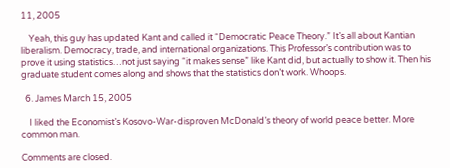11, 2005

    Yeah, this guy has updated Kant and called it “Democratic Peace Theory.” It’s all about Kantian liberalism. Democracy, trade, and international organizations. This Professor’s contribution was to prove it using statistics…not just saying “it makes sense” like Kant did, but actually to show it. Then his graduate student comes along and shows that the statistics don’t work. Whoops.

  6. James March 15, 2005

    I liked the Economist’s Kosovo-War-disproven McDonald’s theory of world peace better. More common man.

Comments are closed.